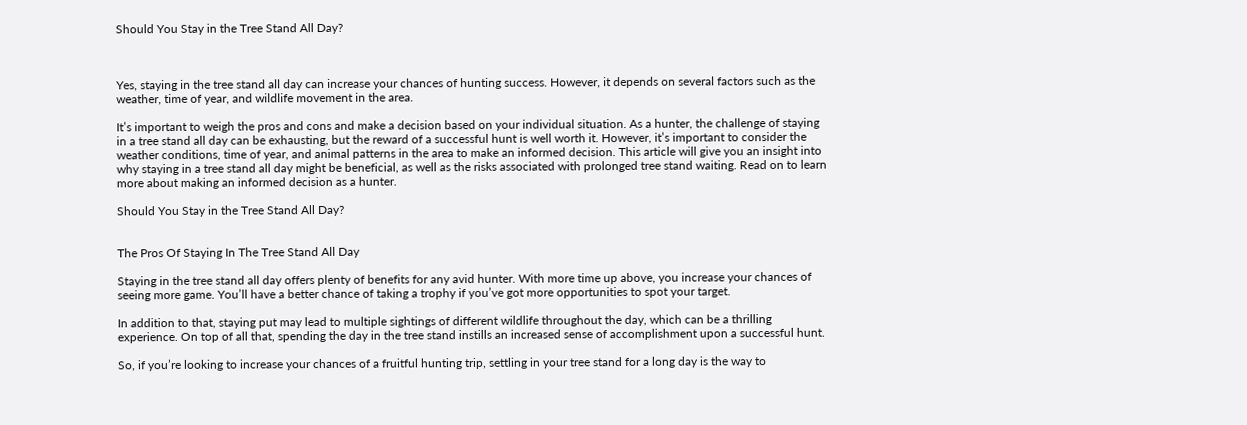Should You Stay in the Tree Stand All Day?



Yes, staying in the tree stand all day can increase your chances of hunting success. However, it depends on several factors such as the weather, time of year, and wildlife movement in the area.

It’s important to weigh the pros and cons and make a decision based on your individual situation. As a hunter, the challenge of staying in a tree stand all day can be exhausting, but the reward of a successful hunt is well worth it. However, it’s important to consider the weather conditions, time of year, and animal patterns in the area to make an informed decision. This article will give you an insight into why staying in a tree stand all day might be beneficial, as well as the risks associated with prolonged tree stand waiting. Read on to learn more about making an informed decision as a hunter.

Should You Stay in the Tree Stand All Day?


The Pros Of Staying In The Tree Stand All Day

Staying in the tree stand all day offers plenty of benefits for any avid hunter. With more time up above, you increase your chances of seeing more game. You’ll have a better chance of taking a trophy if you’ve got more opportunities to spot your target.

In addition to that, staying put may lead to multiple sightings of different wildlife throughout the day, which can be a thrilling experience. On top of all that, spending the day in the tree stand instills an increased sense of accomplishment upon a successful hunt.

So, if you’re looking to increase your chances of a fruitful hunting trip, settling in your tree stand for a long day is the way to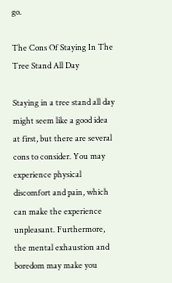go.

The Cons Of Staying In The Tree Stand All Day

Staying in a tree stand all day might seem like a good idea at first, but there are several cons to consider. You may experience physical discomfort and pain, which can make the experience unpleasant. Furthermore, the mental exhaustion and boredom may make you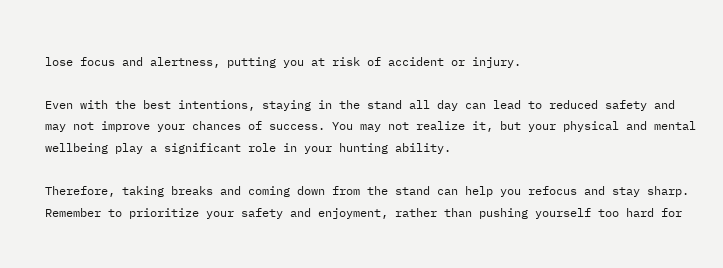lose focus and alertness, putting you at risk of accident or injury.

Even with the best intentions, staying in the stand all day can lead to reduced safety and may not improve your chances of success. You may not realize it, but your physical and mental wellbeing play a significant role in your hunting ability.

Therefore, taking breaks and coming down from the stand can help you refocus and stay sharp. Remember to prioritize your safety and enjoyment, rather than pushing yourself too hard for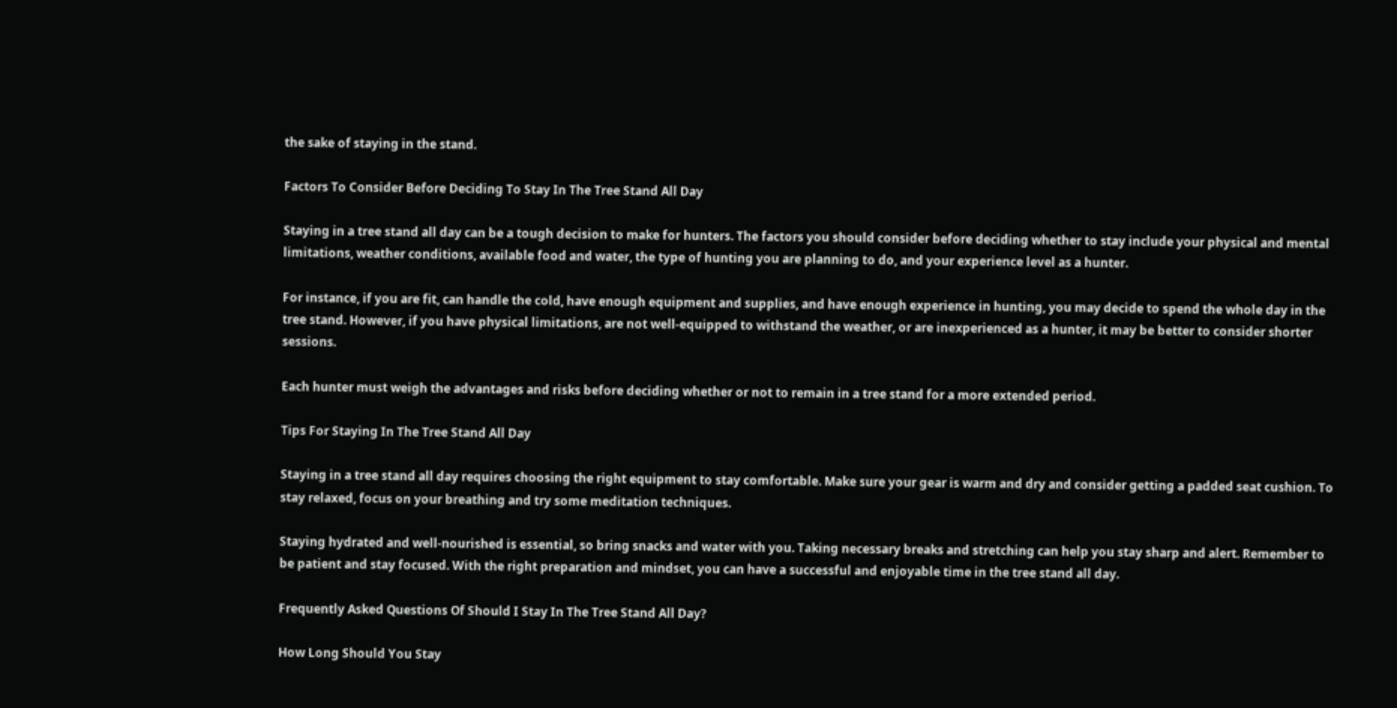the sake of staying in the stand.

Factors To Consider Before Deciding To Stay In The Tree Stand All Day

Staying in a tree stand all day can be a tough decision to make for hunters. The factors you should consider before deciding whether to stay include your physical and mental limitations, weather conditions, available food and water, the type of hunting you are planning to do, and your experience level as a hunter.

For instance, if you are fit, can handle the cold, have enough equipment and supplies, and have enough experience in hunting, you may decide to spend the whole day in the tree stand. However, if you have physical limitations, are not well-equipped to withstand the weather, or are inexperienced as a hunter, it may be better to consider shorter sessions.

Each hunter must weigh the advantages and risks before deciding whether or not to remain in a tree stand for a more extended period.

Tips For Staying In The Tree Stand All Day

Staying in a tree stand all day requires choosing the right equipment to stay comfortable. Make sure your gear is warm and dry and consider getting a padded seat cushion. To stay relaxed, focus on your breathing and try some meditation techniques.

Staying hydrated and well-nourished is essential, so bring snacks and water with you. Taking necessary breaks and stretching can help you stay sharp and alert. Remember to be patient and stay focused. With the right preparation and mindset, you can have a successful and enjoyable time in the tree stand all day.

Frequently Asked Questions Of Should I Stay In The Tree Stand All Day?

How Long Should You Stay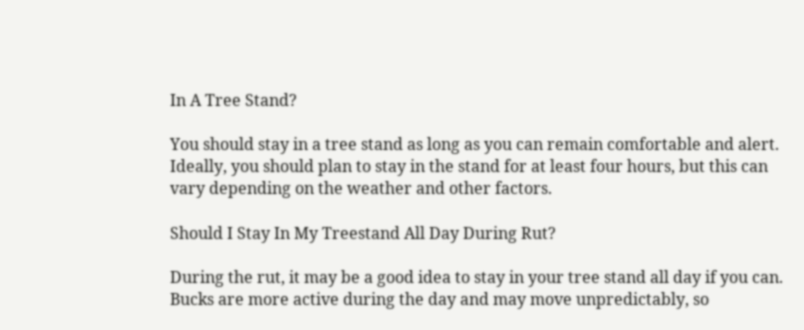In A Tree Stand?

You should stay in a tree stand as long as you can remain comfortable and alert. Ideally, you should plan to stay in the stand for at least four hours, but this can vary depending on the weather and other factors.

Should I Stay In My Treestand All Day During Rut?

During the rut, it may be a good idea to stay in your tree stand all day if you can. Bucks are more active during the day and may move unpredictably, so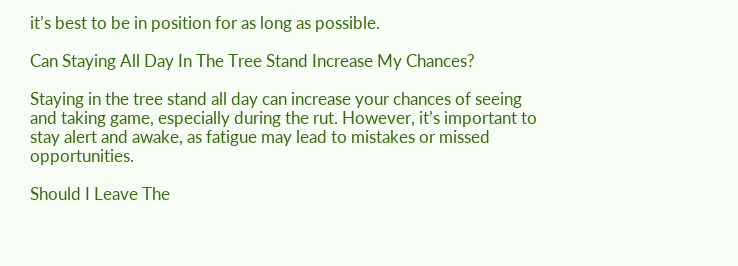it’s best to be in position for as long as possible.

Can Staying All Day In The Tree Stand Increase My Chances?

Staying in the tree stand all day can increase your chances of seeing and taking game, especially during the rut. However, it’s important to stay alert and awake, as fatigue may lead to mistakes or missed opportunities.

Should I Leave The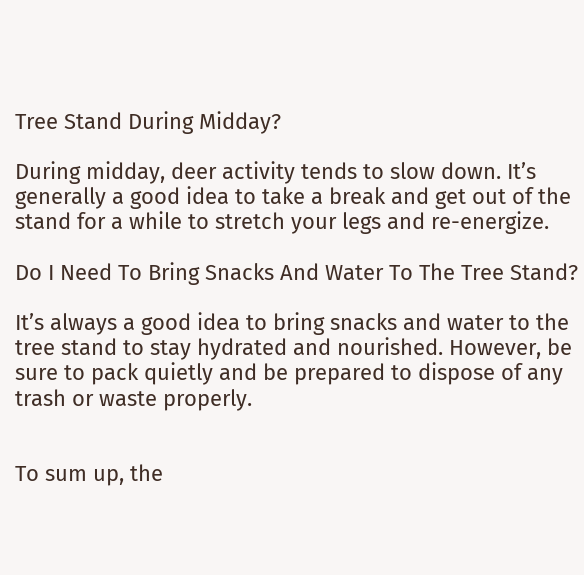Tree Stand During Midday?

During midday, deer activity tends to slow down. It’s generally a good idea to take a break and get out of the stand for a while to stretch your legs and re-energize.

Do I Need To Bring Snacks And Water To The Tree Stand?

It’s always a good idea to bring snacks and water to the tree stand to stay hydrated and nourished. However, be sure to pack quietly and be prepared to dispose of any trash or waste properly.


To sum up, the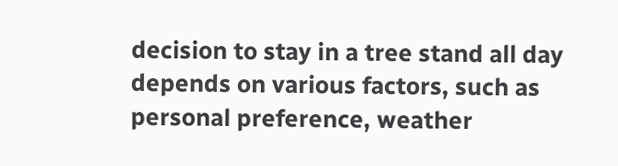decision to stay in a tree stand all day depends on various factors, such as personal preference, weather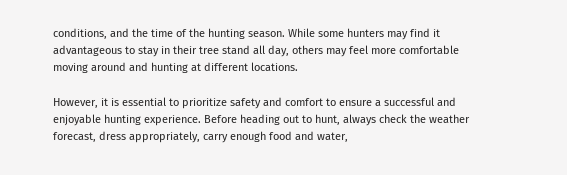conditions, and the time of the hunting season. While some hunters may find it advantageous to stay in their tree stand all day, others may feel more comfortable moving around and hunting at different locations.

However, it is essential to prioritize safety and comfort to ensure a successful and enjoyable hunting experience. Before heading out to hunt, always check the weather forecast, dress appropriately, carry enough food and water,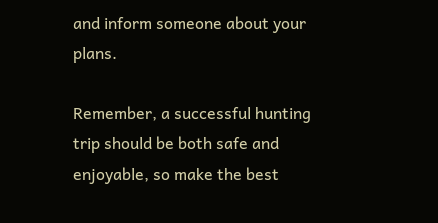and inform someone about your plans.

Remember, a successful hunting trip should be both safe and enjoyable, so make the best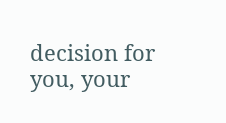decision for you, your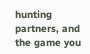hunting partners, and the game you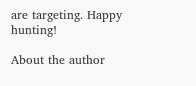are targeting. Happy hunting!

About the author